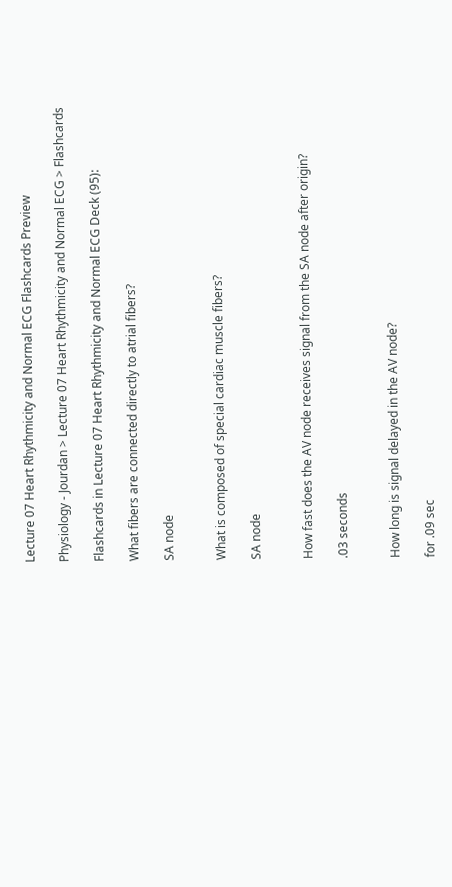Lecture 07 Heart Rhythmicity and Normal ECG Flashcards Preview

Physiology - Jourdan > Lecture 07 Heart Rhythmicity and Normal ECG > Flashcards

Flashcards in Lecture 07 Heart Rhythmicity and Normal ECG Deck (95):

What fibers are connected directly to atrial fibers?

SA node


What is composed of special cardiac muscle fibers?

SA node


How fast does the AV node receives signal from the SA node after origin?

.03 seconds


How long is signal delayed in the AV node?

for .09 sec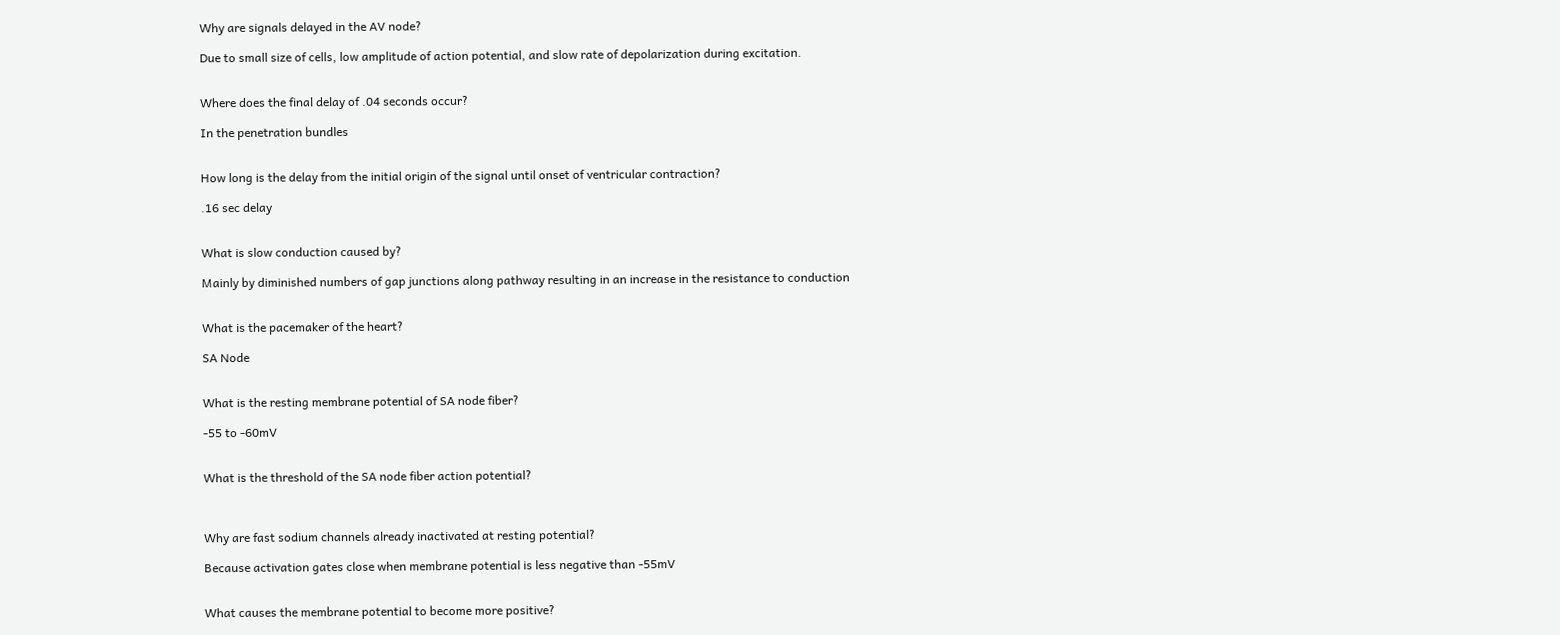Why are signals delayed in the AV node?

Due to small size of cells, low amplitude of action potential, and slow rate of depolarization during excitation.


Where does the final delay of .04 seconds occur?

In the penetration bundles


How long is the delay from the initial origin of the signal until onset of ventricular contraction?

.16 sec delay


What is slow conduction caused by?

Mainly by diminished numbers of gap junctions along pathway resulting in an increase in the resistance to conduction


What is the pacemaker of the heart?

SA Node


What is the resting membrane potential of SA node fiber?

-55 to -60mV


What is the threshold of the SA node fiber action potential?



Why are fast sodium channels already inactivated at resting potential?

Because activation gates close when membrane potential is less negative than -55mV


What causes the membrane potential to become more positive?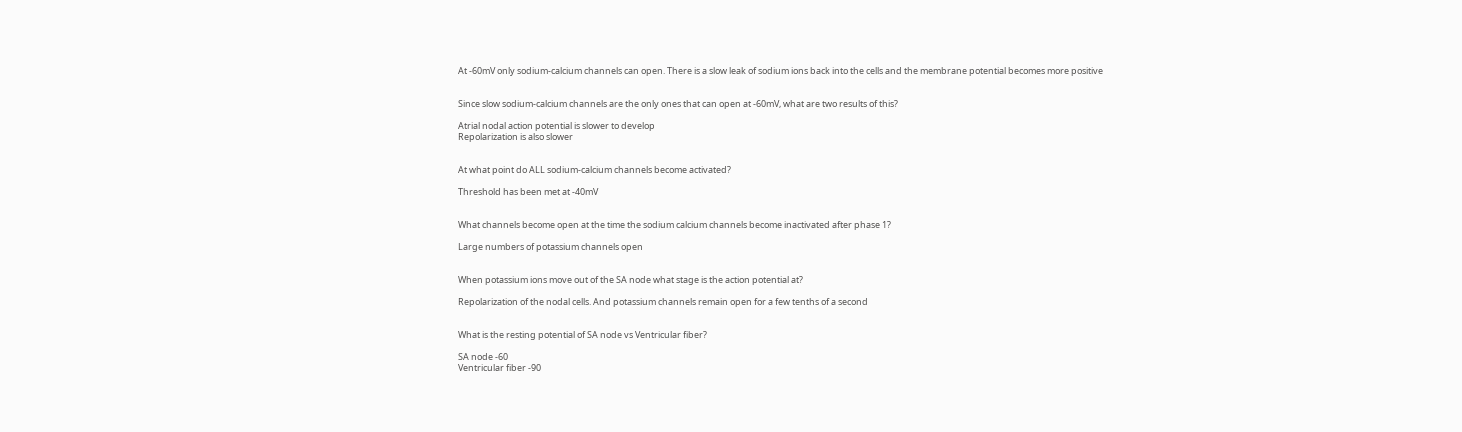At -60mV only sodium-calcium channels can open. There is a slow leak of sodium ions back into the cells and the membrane potential becomes more positive


Since slow sodium-calcium channels are the only ones that can open at -60mV, what are two results of this?

Atrial nodal action potential is slower to develop
Repolarization is also slower


At what point do ALL sodium-calcium channels become activated?

Threshold has been met at -40mV


What channels become open at the time the sodium calcium channels become inactivated after phase 1?

Large numbers of potassium channels open


When potassium ions move out of the SA node what stage is the action potential at?

Repolarization of the nodal cells. And potassium channels remain open for a few tenths of a second


What is the resting potential of SA node vs Ventricular fiber?

SA node -60
Ventricular fiber -90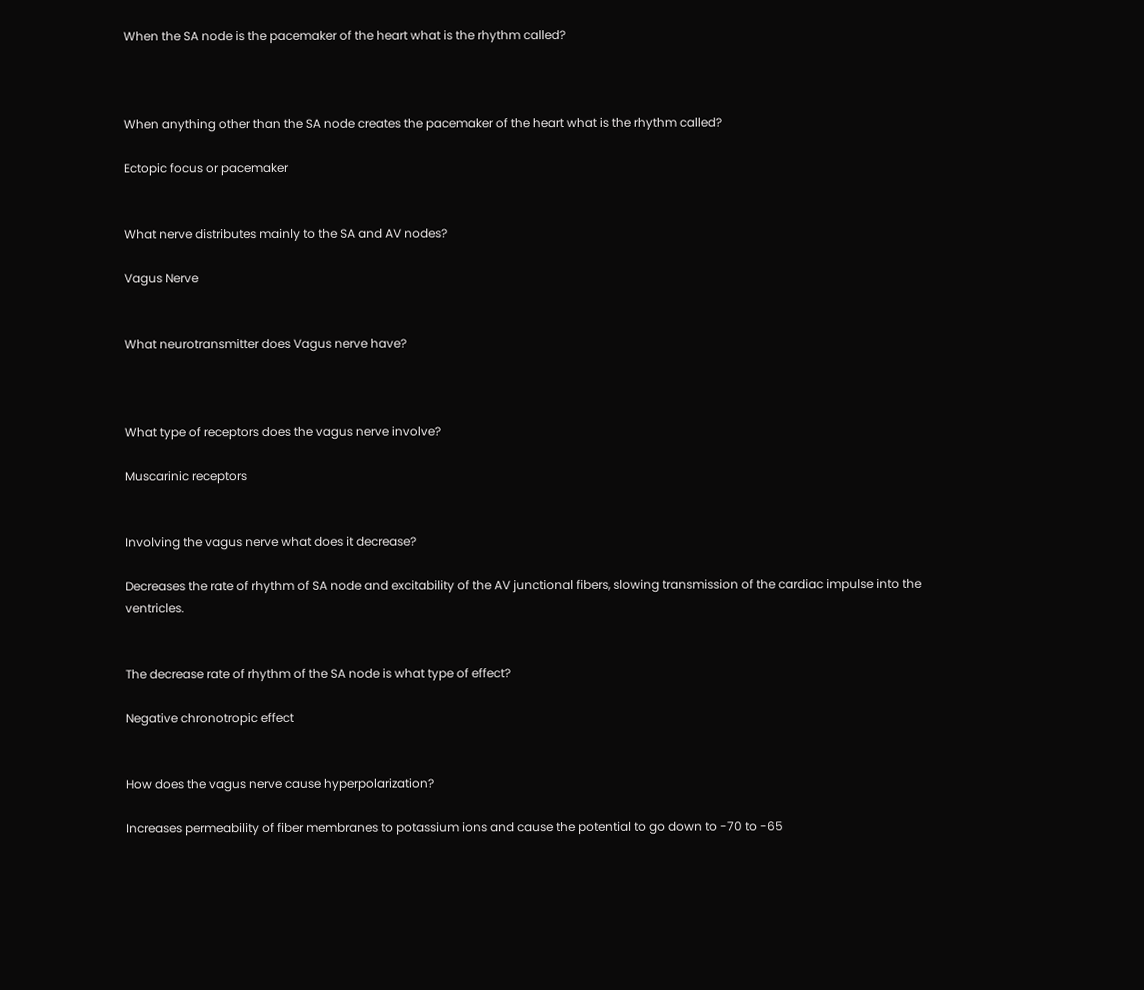When the SA node is the pacemaker of the heart what is the rhythm called?



When anything other than the SA node creates the pacemaker of the heart what is the rhythm called?

Ectopic focus or pacemaker


What nerve distributes mainly to the SA and AV nodes?

Vagus Nerve


What neurotransmitter does Vagus nerve have?



What type of receptors does the vagus nerve involve?

Muscarinic receptors


Involving the vagus nerve what does it decrease?

Decreases the rate of rhythm of SA node and excitability of the AV junctional fibers, slowing transmission of the cardiac impulse into the ventricles.


The decrease rate of rhythm of the SA node is what type of effect?

Negative chronotropic effect


How does the vagus nerve cause hyperpolarization?

Increases permeability of fiber membranes to potassium ions and cause the potential to go down to -70 to -65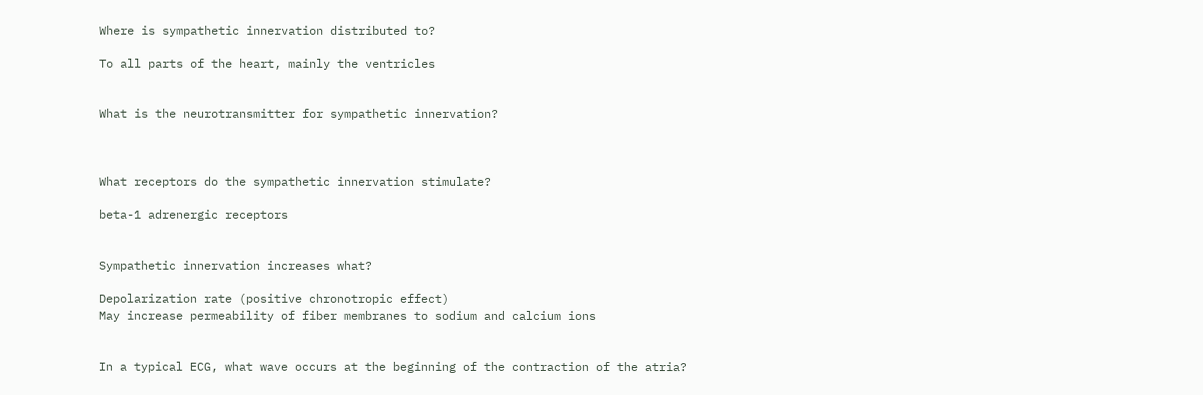Where is sympathetic innervation distributed to?

To all parts of the heart, mainly the ventricles


What is the neurotransmitter for sympathetic innervation?



What receptors do the sympathetic innervation stimulate?

beta-1 adrenergic receptors


Sympathetic innervation increases what?

Depolarization rate (positive chronotropic effect)
May increase permeability of fiber membranes to sodium and calcium ions


In a typical ECG, what wave occurs at the beginning of the contraction of the atria?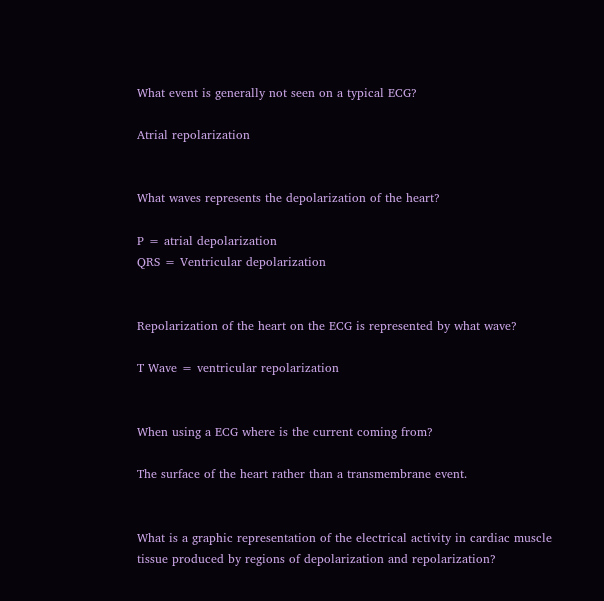What event is generally not seen on a typical ECG?

Atrial repolarization


What waves represents the depolarization of the heart?

P = atrial depolarization
QRS = Ventricular depolarization


Repolarization of the heart on the ECG is represented by what wave?

T Wave = ventricular repolarization


When using a ECG where is the current coming from?

The surface of the heart rather than a transmembrane event.


What is a graphic representation of the electrical activity in cardiac muscle tissue produced by regions of depolarization and repolarization?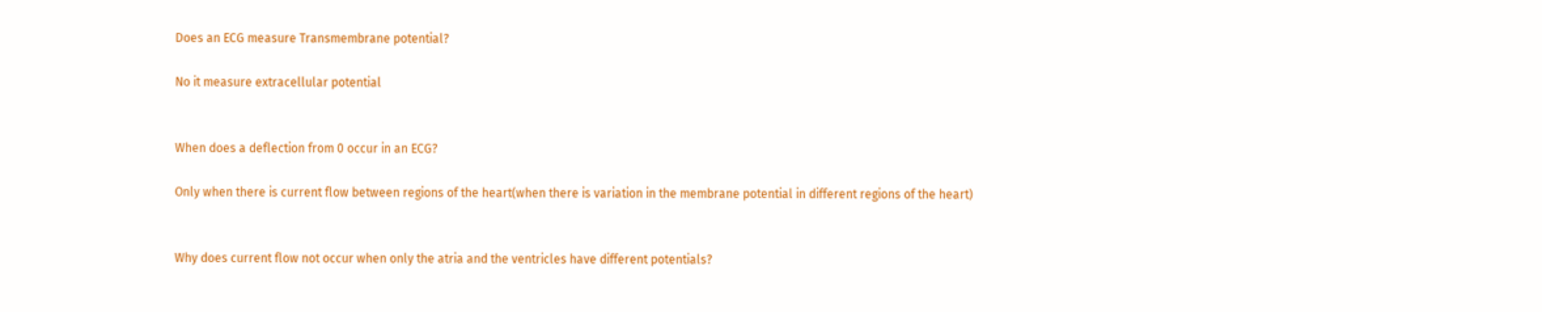Does an ECG measure Transmembrane potential?

No it measure extracellular potential


When does a deflection from 0 occur in an ECG?

Only when there is current flow between regions of the heart(when there is variation in the membrane potential in different regions of the heart)


Why does current flow not occur when only the atria and the ventricles have different potentials?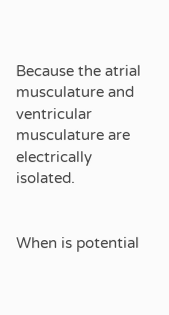Because the atrial musculature and ventricular musculature are electrically isolated.


When is potential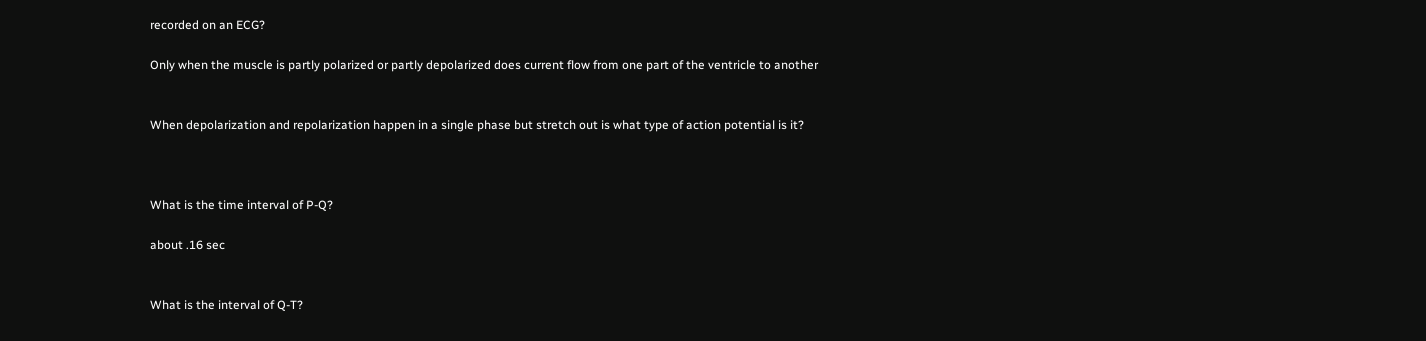recorded on an ECG?

Only when the muscle is partly polarized or partly depolarized does current flow from one part of the ventricle to another


When depolarization and repolarization happen in a single phase but stretch out is what type of action potential is it?



What is the time interval of P-Q?

about .16 sec


What is the interval of Q-T?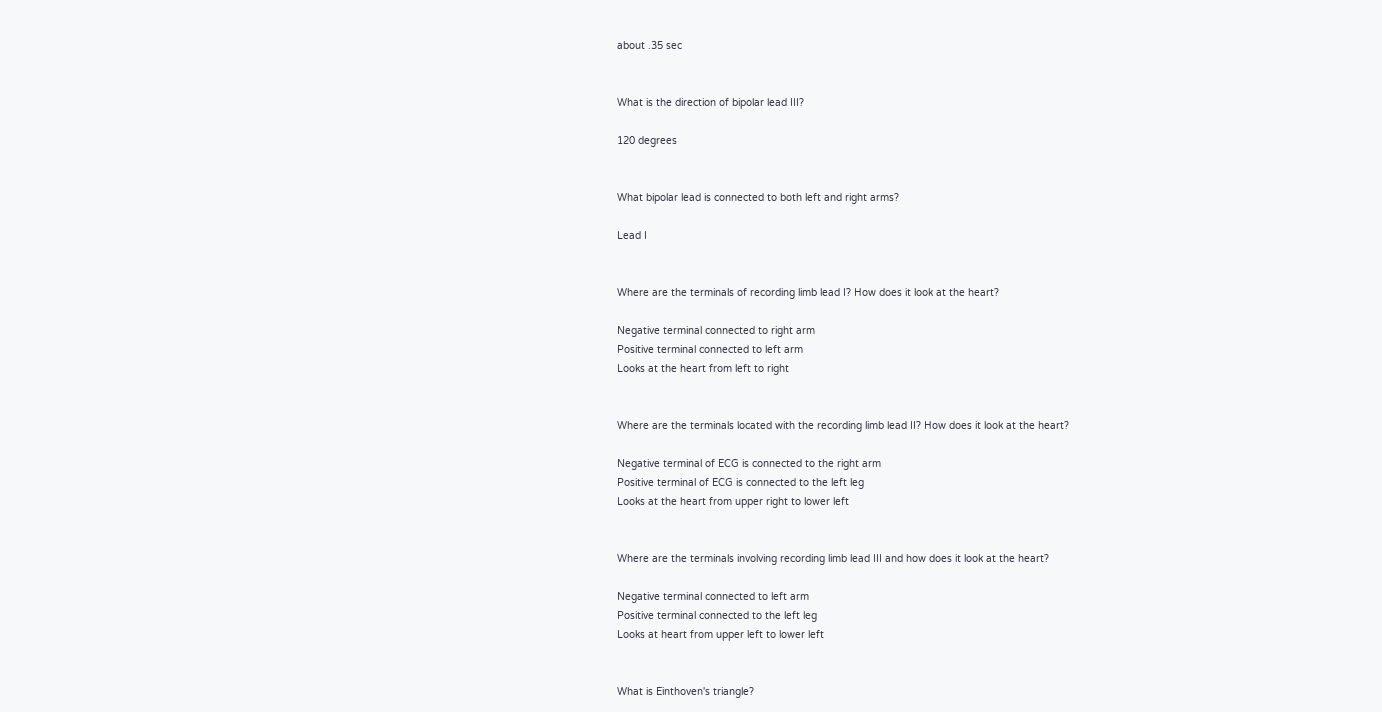about .35 sec


What is the direction of bipolar lead III?

120 degrees


What bipolar lead is connected to both left and right arms?

Lead I


Where are the terminals of recording limb lead I? How does it look at the heart?

Negative terminal connected to right arm
Positive terminal connected to left arm
Looks at the heart from left to right


Where are the terminals located with the recording limb lead II? How does it look at the heart?

Negative terminal of ECG is connected to the right arm
Positive terminal of ECG is connected to the left leg
Looks at the heart from upper right to lower left


Where are the terminals involving recording limb lead III and how does it look at the heart?

Negative terminal connected to left arm
Positive terminal connected to the left leg
Looks at heart from upper left to lower left


What is Einthoven's triangle?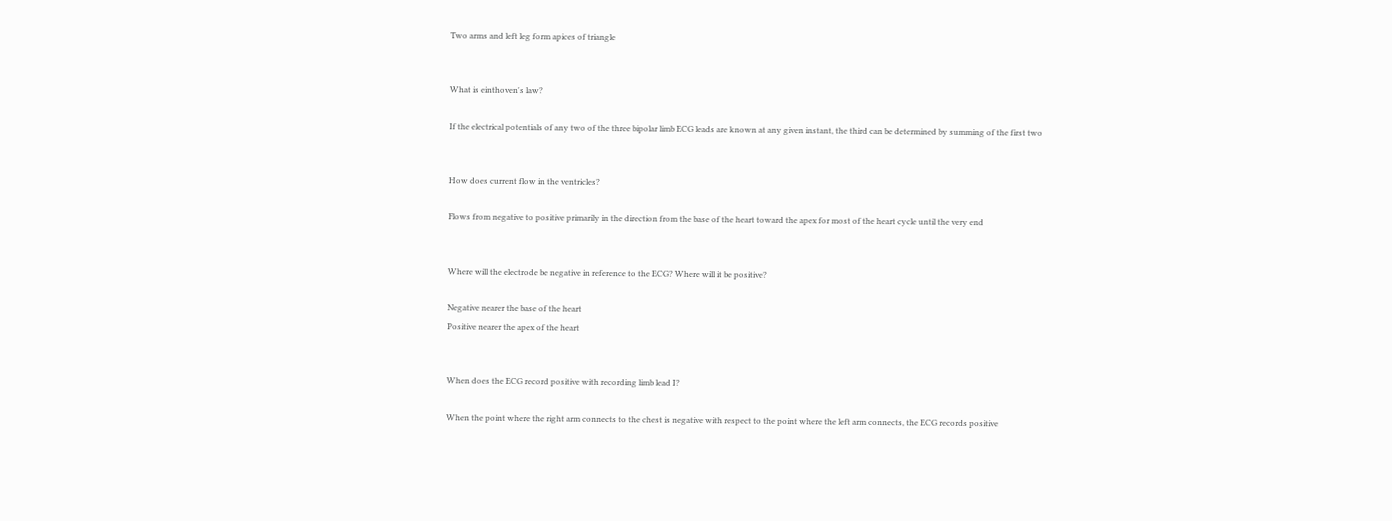Two arms and left leg form apices of triangle


What is einthoven's law?

If the electrical potentials of any two of the three bipolar limb ECG leads are known at any given instant, the third can be determined by summing of the first two


How does current flow in the ventricles?

Flows from negative to positive primarily in the direction from the base of the heart toward the apex for most of the heart cycle until the very end


Where will the electrode be negative in reference to the ECG? Where will it be positive?

Negative nearer the base of the heart
Positive nearer the apex of the heart


When does the ECG record positive with recording limb lead I?

When the point where the right arm connects to the chest is negative with respect to the point where the left arm connects, the ECG records positive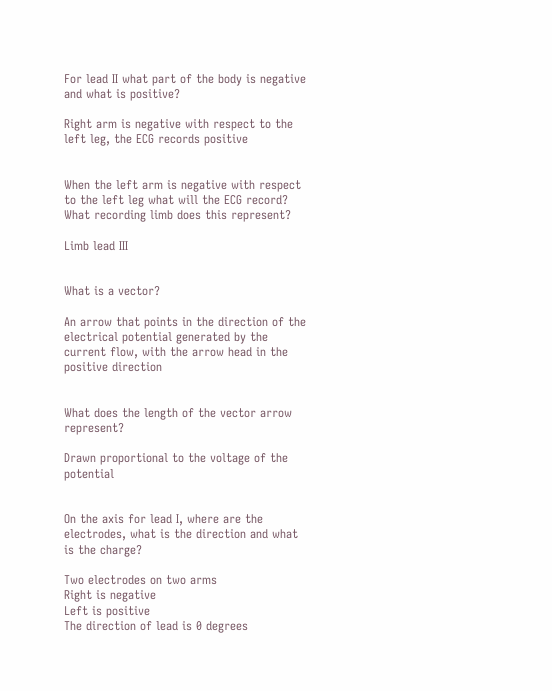For lead II what part of the body is negative and what is positive?

Right arm is negative with respect to the left leg, the ECG records positive


When the left arm is negative with respect to the left leg what will the ECG record? What recording limb does this represent?

Limb lead III


What is a vector?

An arrow that points in the direction of the electrical potential generated by the current flow, with the arrow head in the positive direction


What does the length of the vector arrow represent?

Drawn proportional to the voltage of the potential


On the axis for lead I, where are the electrodes, what is the direction and what is the charge?

Two electrodes on two arms
Right is negative
Left is positive
The direction of lead is 0 degrees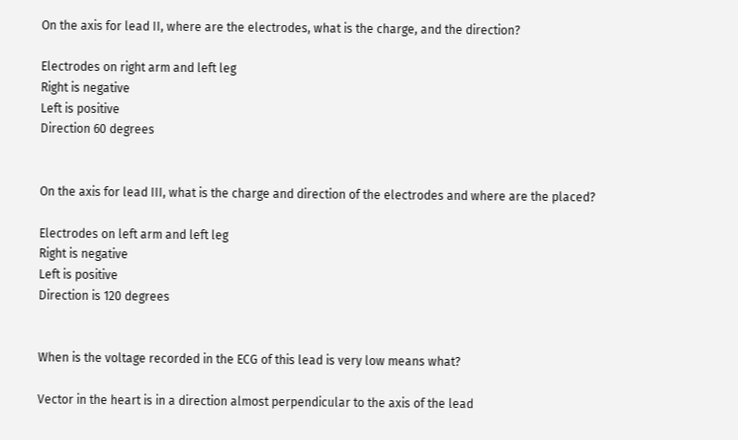On the axis for lead II, where are the electrodes, what is the charge, and the direction?

Electrodes on right arm and left leg
Right is negative
Left is positive
Direction 60 degrees


On the axis for lead III, what is the charge and direction of the electrodes and where are the placed?

Electrodes on left arm and left leg
Right is negative
Left is positive
Direction is 120 degrees


When is the voltage recorded in the ECG of this lead is very low means what?

Vector in the heart is in a direction almost perpendicular to the axis of the lead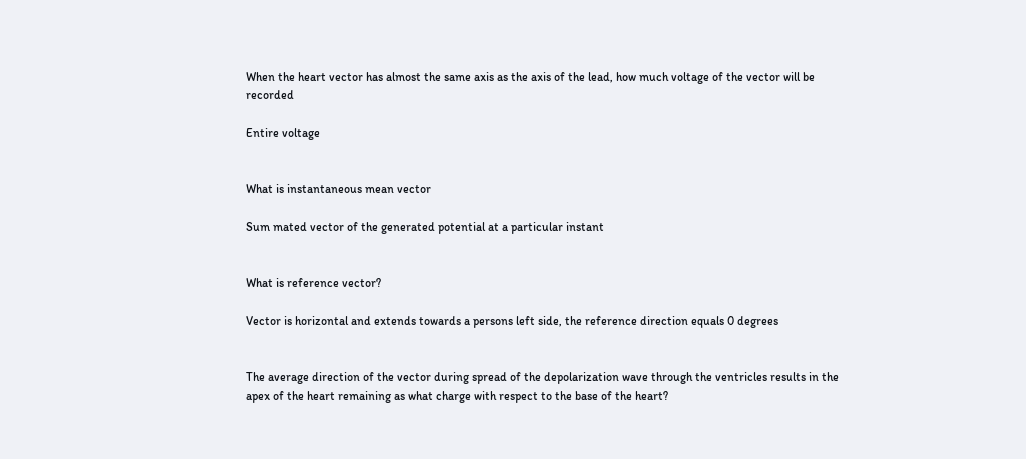When the heart vector has almost the same axis as the axis of the lead, how much voltage of the vector will be recorded

Entire voltage


What is instantaneous mean vector

Sum mated vector of the generated potential at a particular instant


What is reference vector?

Vector is horizontal and extends towards a persons left side, the reference direction equals 0 degrees


The average direction of the vector during spread of the depolarization wave through the ventricles results in the apex of the heart remaining as what charge with respect to the base of the heart?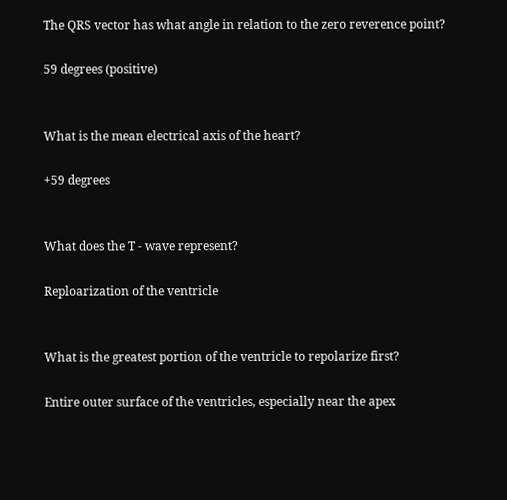The QRS vector has what angle in relation to the zero reverence point?

59 degrees (positive)


What is the mean electrical axis of the heart?

+59 degrees


What does the T - wave represent?

Reploarization of the ventricle


What is the greatest portion of the ventricle to repolarize first?

Entire outer surface of the ventricles, especially near the apex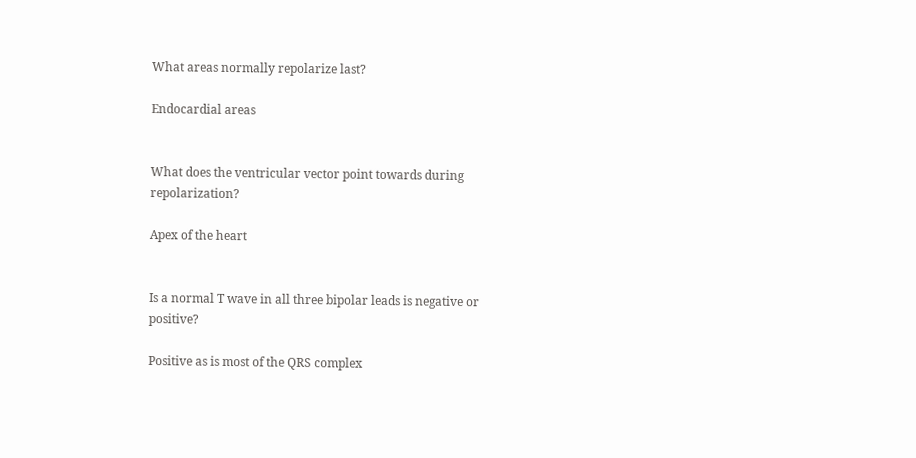What areas normally repolarize last?

Endocardial areas


What does the ventricular vector point towards during repolarization?

Apex of the heart


Is a normal T wave in all three bipolar leads is negative or positive?

Positive as is most of the QRS complex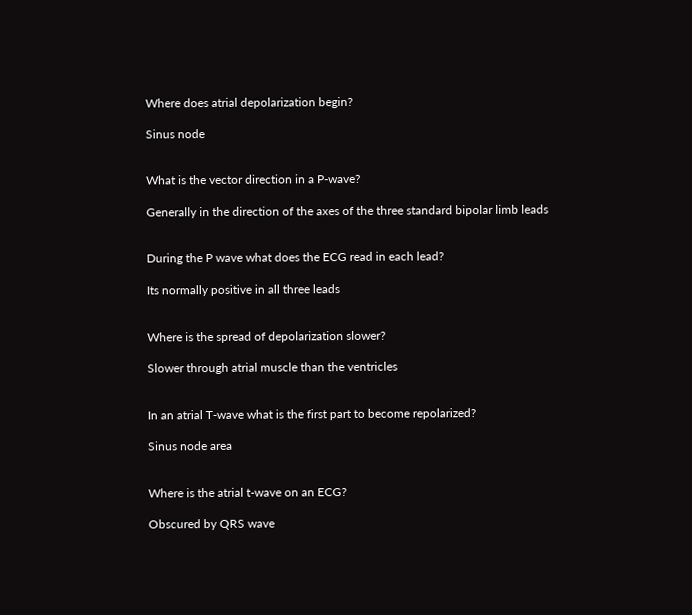Where does atrial depolarization begin?

Sinus node


What is the vector direction in a P-wave?

Generally in the direction of the axes of the three standard bipolar limb leads


During the P wave what does the ECG read in each lead?

Its normally positive in all three leads


Where is the spread of depolarization slower?

Slower through atrial muscle than the ventricles


In an atrial T-wave what is the first part to become repolarized?

Sinus node area


Where is the atrial t-wave on an ECG?

Obscured by QRS wave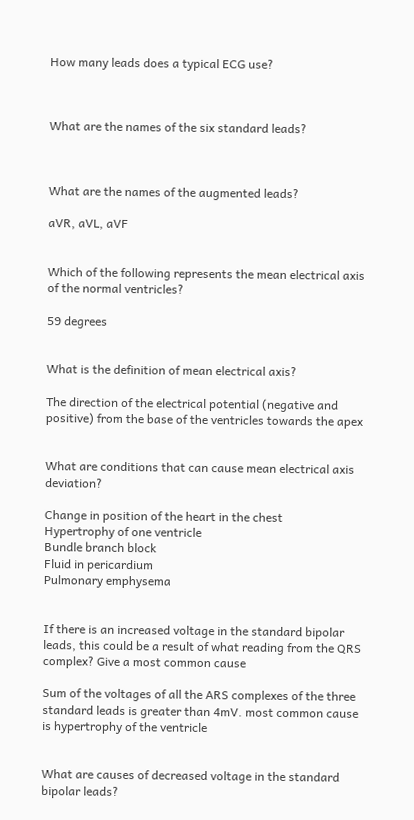How many leads does a typical ECG use?



What are the names of the six standard leads?



What are the names of the augmented leads?

aVR, aVL, aVF


Which of the following represents the mean electrical axis of the normal ventricles?

59 degrees


What is the definition of mean electrical axis?

The direction of the electrical potential (negative and positive) from the base of the ventricles towards the apex


What are conditions that can cause mean electrical axis deviation?

Change in position of the heart in the chest
Hypertrophy of one ventricle
Bundle branch block
Fluid in pericardium
Pulmonary emphysema


If there is an increased voltage in the standard bipolar leads, this could be a result of what reading from the QRS complex? Give a most common cause

Sum of the voltages of all the ARS complexes of the three standard leads is greater than 4mV. most common cause is hypertrophy of the ventricle


What are causes of decreased voltage in the standard bipolar leads?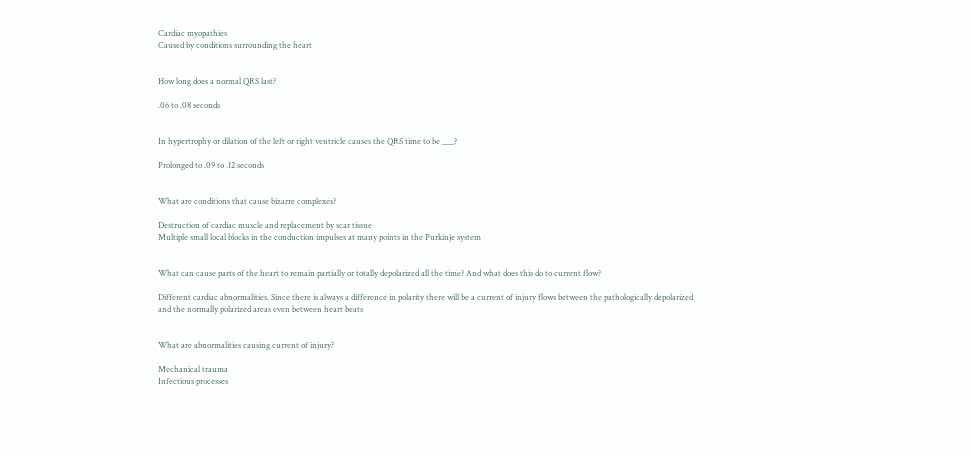Cardiac myopathies
Caused by conditions surrounding the heart


How long does a normal QRS last?

.06 to .08 seconds


In hypertrophy or dilation of the left or right ventricle causes the QRS time to be ___?

Prolonged to .09 to .12 seconds


What are conditions that cause bizarre complexes?

Destruction of cardiac muscle and replacement by scar tissue
Multiple small local blocks in the conduction impulses at many points in the Purkinje system


What can cause parts of the heart to remain partially or totally depolarized all the time? And what does this do to current flow?

Different cardiac abnormalities. Since there is always a difference in polarity there will be a current of injury flows between the pathologically depolarized and the normally polarized areas even between heart beats


What are abnormalities causing current of injury?

Mechanical trauma
Infectious processes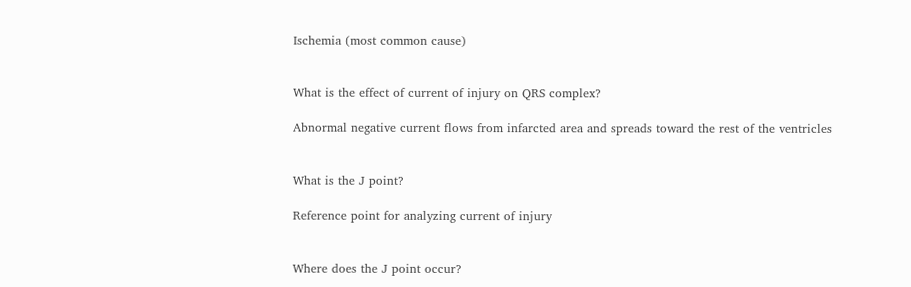Ischemia (most common cause)


What is the effect of current of injury on QRS complex?

Abnormal negative current flows from infarcted area and spreads toward the rest of the ventricles


What is the J point?

Reference point for analyzing current of injury


Where does the J point occur?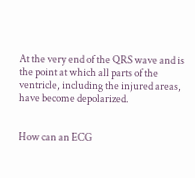At the very end of the QRS wave and is the point at which all parts of the ventricle, including the injured areas, have become depolarized.


How can an ECG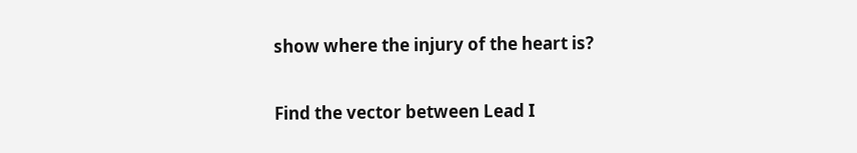show where the injury of the heart is?

Find the vector between Lead I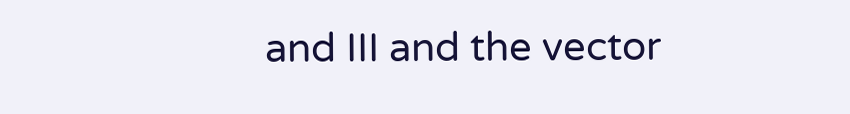and III and the vector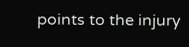points to the injury